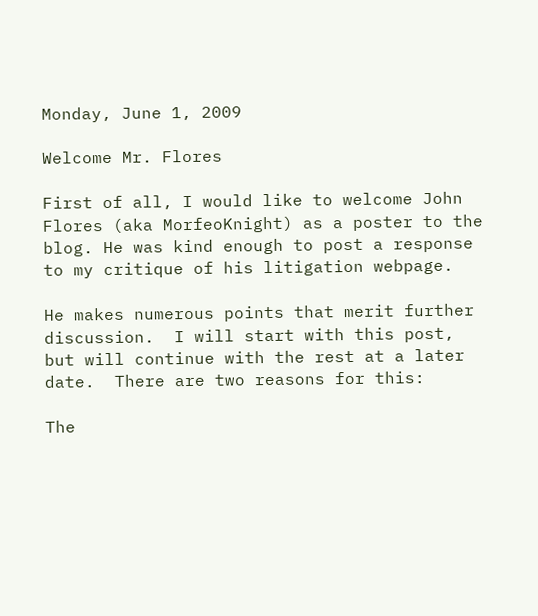Monday, June 1, 2009

Welcome Mr. Flores

First of all, I would like to welcome John Flores (aka MorfeoKnight) as a poster to the blog. He was kind enough to post a response to my critique of his litigation webpage.

He makes numerous points that merit further discussion.  I will start with this post, but will continue with the rest at a later date.  There are two reasons for this:

The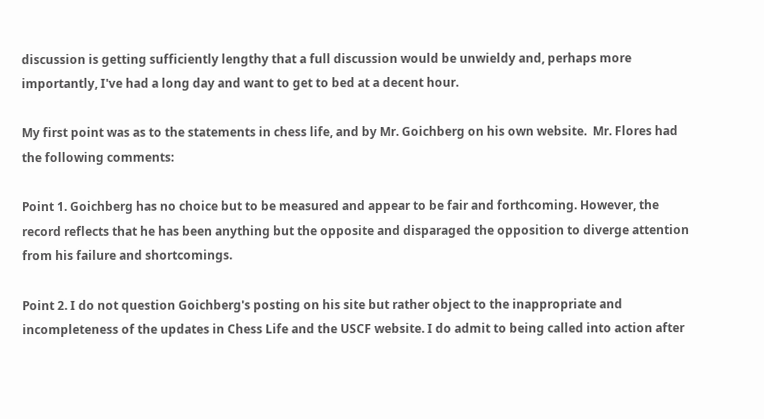discussion is getting sufficiently lengthy that a full discussion would be unwieldy and, perhaps more importantly, I've had a long day and want to get to bed at a decent hour.

My first point was as to the statements in chess life, and by Mr. Goichberg on his own website.  Mr. Flores had the following comments:

Point 1. Goichberg has no choice but to be measured and appear to be fair and forthcoming. However, the record reflects that he has been anything but the opposite and disparaged the opposition to diverge attention from his failure and shortcomings.

Point 2. I do not question Goichberg's posting on his site but rather object to the inappropriate and incompleteness of the updates in Chess Life and the USCF website. I do admit to being called into action after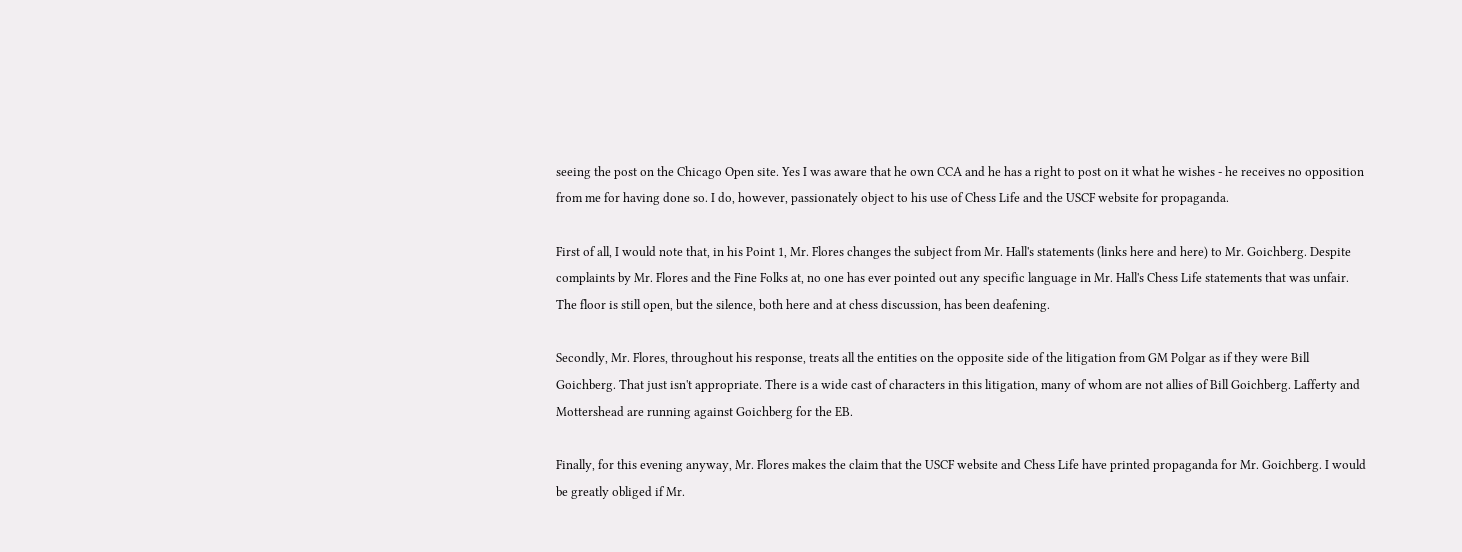seeing the post on the Chicago Open site. Yes I was aware that he own CCA and he has a right to post on it what he wishes - he receives no opposition from me for having done so. I do, however, passionately object to his use of Chess Life and the USCF website for propaganda.

First of all, I would note that, in his Point 1, Mr. Flores changes the subject from Mr. Hall's statements (links here and here) to Mr. Goichberg. Despite complaints by Mr. Flores and the Fine Folks at, no one has ever pointed out any specific language in Mr. Hall's Chess Life statements that was unfair. The floor is still open, but the silence, both here and at chess discussion, has been deafening.

Secondly, Mr. Flores, throughout his response, treats all the entities on the opposite side of the litigation from GM Polgar as if they were Bill Goichberg. That just isn't appropriate. There is a wide cast of characters in this litigation, many of whom are not allies of Bill Goichberg. Lafferty and Mottershead are running against Goichberg for the EB.

Finally, for this evening anyway, Mr. Flores makes the claim that the USCF website and Chess Life have printed propaganda for Mr. Goichberg. I would be greatly obliged if Mr.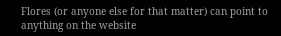Flores (or anyone else for that matter) can point to anything on the website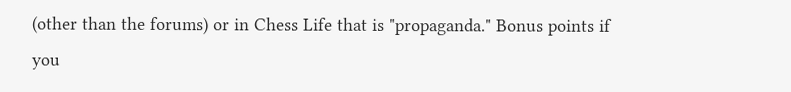(other than the forums) or in Chess Life that is "propaganda." Bonus points if you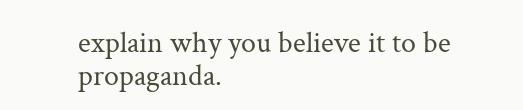explain why you believe it to be propaganda.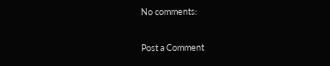No comments:

Post a Comment